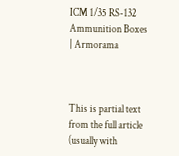ICM 1/35 RS-132 Ammunition Boxes | Armorama



This is partial text from the full article (usually with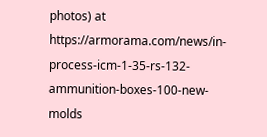photos) at https://armorama.com/news/in-process-icm-1-35-rs-132-ammunition-boxes-100-new-molds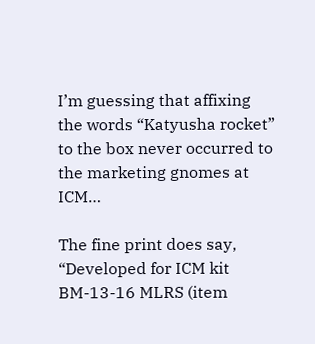I’m guessing that affixing the words “Katyusha rocket” to the box never occurred to the marketing gnomes at ICM…

The fine print does say, “Developed for ICM kit BM-13-16 MLRS (item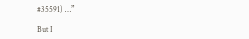#35591) …”

But I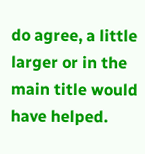do agree, a little larger or in the main title would have helped.